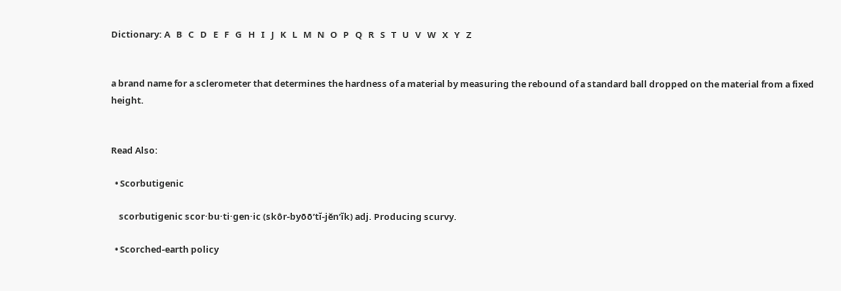Dictionary: A   B   C   D   E   F   G   H   I   J   K   L   M   N   O   P   Q   R   S   T   U   V   W   X   Y   Z


a brand name for a sclerometer that determines the hardness of a material by measuring the rebound of a standard ball dropped on the material from a fixed height.


Read Also:

  • Scorbutigenic

    scorbutigenic scor·bu·ti·gen·ic (skôr-byōō’tĭ-jěn’ĭk) adj. Producing scurvy.

  • Scorched-earth policy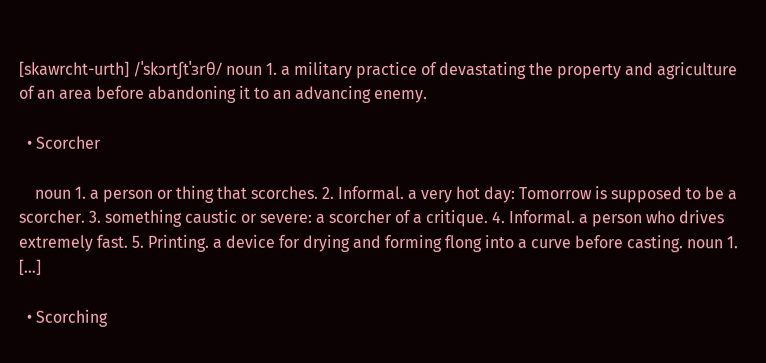[skawrcht-urth] /ˈskɔrtʃtˈɜrθ/ noun 1. a military practice of devastating the property and agriculture of an area before abandoning it to an advancing enemy.

  • Scorcher

    noun 1. a person or thing that scorches. 2. Informal. a very hot day: Tomorrow is supposed to be a scorcher. 3. something caustic or severe: a scorcher of a critique. 4. Informal. a person who drives extremely fast. 5. Printing. a device for drying and forming flong into a curve before casting. noun 1. […]

  • Scorching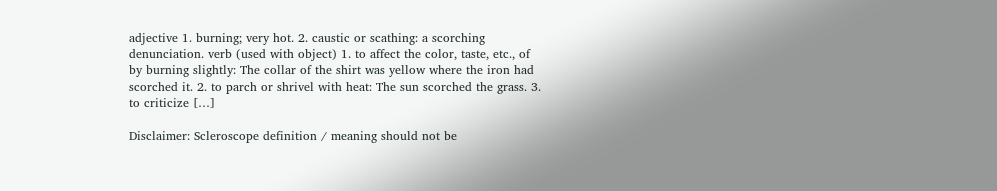adjective 1. burning; very hot. 2. caustic or scathing: a scorching denunciation. verb (used with object) 1. to affect the color, taste, etc., of by burning slightly: The collar of the shirt was yellow where the iron had scorched it. 2. to parch or shrivel with heat: The sun scorched the grass. 3. to criticize […]

Disclaimer: Scleroscope definition / meaning should not be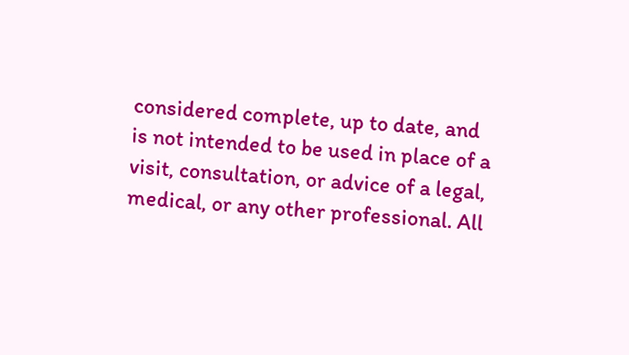considered complete, up to date, and is not intended to be used in place of a visit, consultation, or advice of a legal, medical, or any other professional. All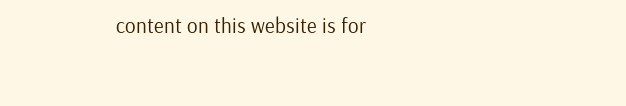content on this website is for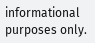informational purposes only.